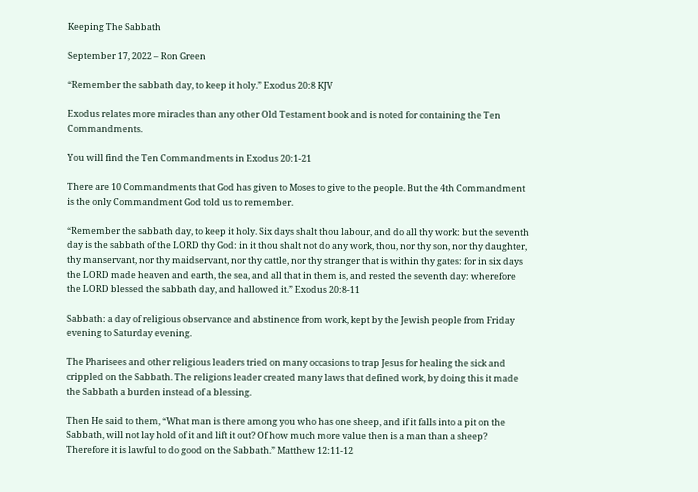Keeping The Sabbath

September 17, 2022 – Ron Green

“Remember the sabbath day, to keep it holy.” Exodus 20:8 KJV

Exodus relates more miracles than any other Old Testament book and is noted for containing the Ten Commandments.

You will find the Ten Commandments in Exodus 20:1-21

There are 10 Commandments that God has given to Moses to give to the people. But the 4th Commandment is the only Commandment God told us to remember.

“Remember the sabbath day, to keep it holy. Six days shalt thou labour, and do all thy work: but the seventh day is the sabbath of the LORD thy God: in it thou shalt not do any work, thou, nor thy son, nor thy daughter, thy manservant, nor thy maidservant, nor thy cattle, nor thy stranger that is within thy gates: for in six days the LORD made heaven and earth, the sea, and all that in them is, and rested the seventh day: wherefore the LORD blessed the sabbath day, and hallowed it.” Exodus 20:8-11

Sabbath: a day of religious observance and abstinence from work, kept by the Jewish people from Friday evening to Saturday evening.

The Pharisees and other religious leaders tried on many occasions to trap Jesus for healing the sick and crippled on the Sabbath. The religions leader created many laws that defined work, by doing this it made the Sabbath a burden instead of a blessing.

Then He said to them, “What man is there among you who has one sheep, and if it falls into a pit on the Sabbath, will not lay hold of it and lift it out? Of how much more value then is a man than a sheep? Therefore it is lawful to do good on the Sabbath.” Matthew 12:11-12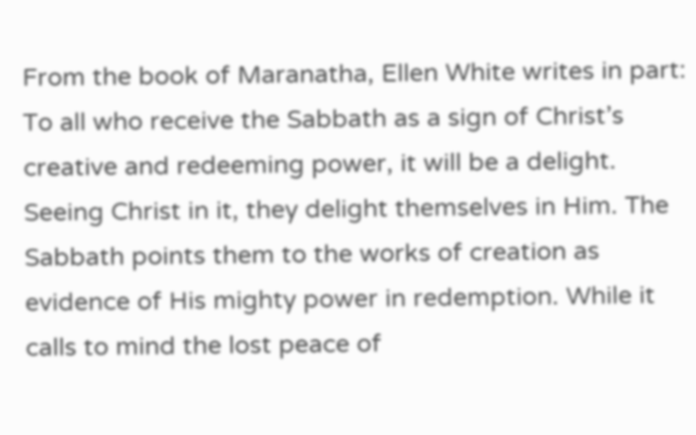From the book of Maranatha, Ellen White writes in part: To all who receive the Sabbath as a sign of Christ’s creative and redeeming power, it will be a delight. Seeing Christ in it, they delight themselves in Him. The Sabbath points them to the works of creation as evidence of His mighty power in redemption. While it calls to mind the lost peace of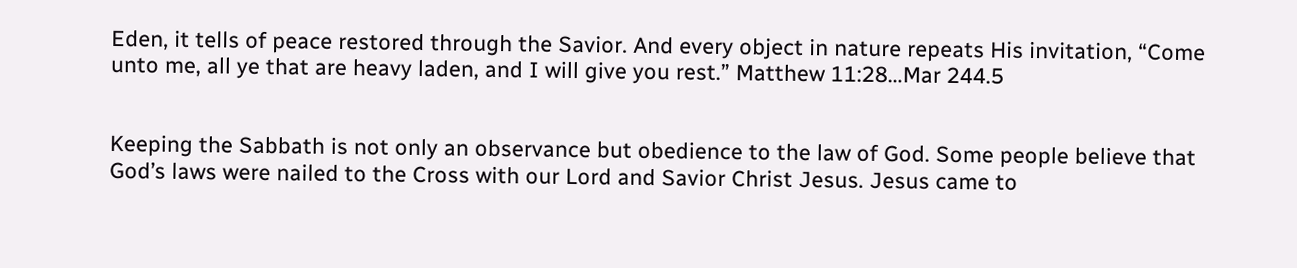Eden, it tells of peace restored through the Savior. And every object in nature repeats His invitation, “Come unto me, all ye that are heavy laden, and I will give you rest.” Matthew 11:28…Mar 244.5


Keeping the Sabbath is not only an observance but obedience to the law of God. Some people believe that God’s laws were nailed to the Cross with our Lord and Savior Christ Jesus. Jesus came to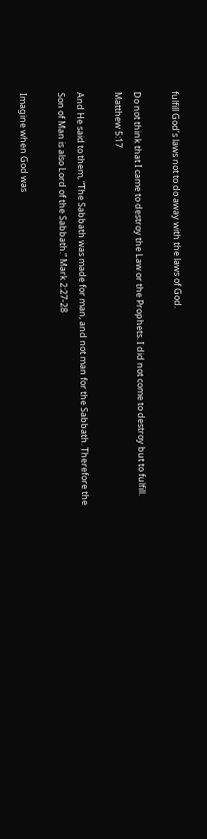fulfill God’s laws not to do away with the laws of God.

Do not think that I came to destroy the Law or the Prophets. I did not come to destroy but to fulfill. Matthew 5:17

And He said to them, “The Sabbath was made for man, and not man for the Sabbath. Therefore the Son of Man is also Lord of the Sabbath.” Mark 2:27-28

Imagine when God was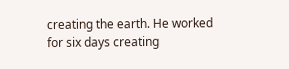creating the earth. He worked for six days creating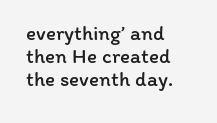everything’ and then He created the seventh day.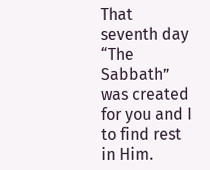That seventh day “The Sabbath” was created for you and I to find rest in Him.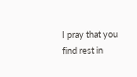I pray that you find rest in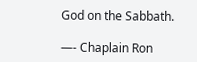God on the Sabbath.

—- Chaplain Ron